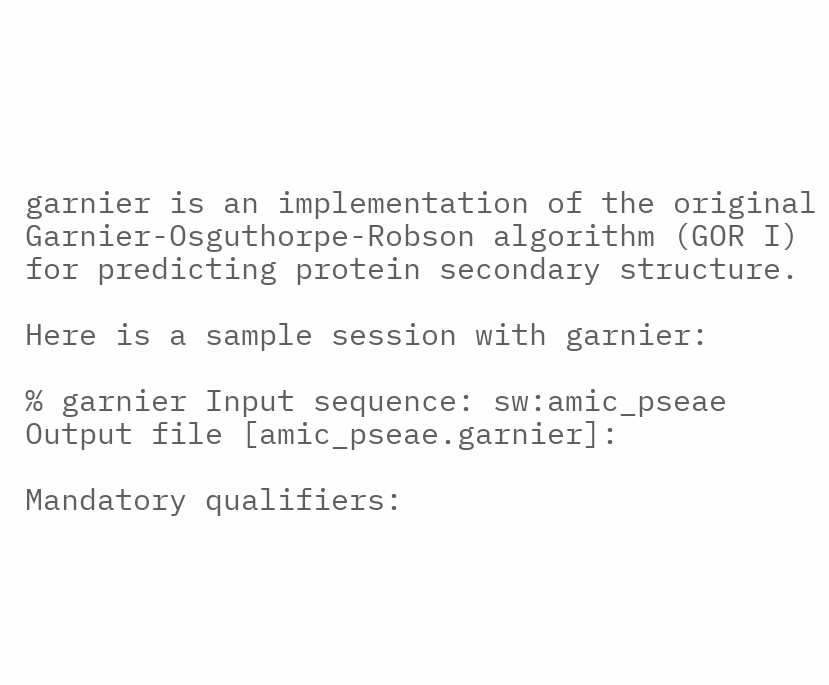garnier is an implementation of the original Garnier-Osguthorpe-Robson algorithm (GOR I) for predicting protein secondary structure.

Here is a sample session with garnier:

% garnier Input sequence: sw:amic_pseae Output file [amic_pseae.garnier]:

Mandatory qualifiers: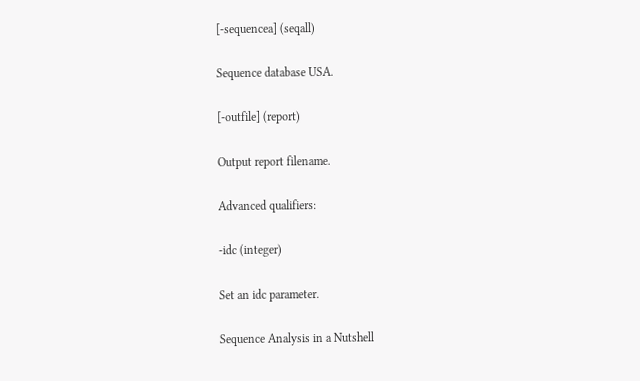[-sequencea] (seqall)

Sequence database USA.

[-outfile] (report)

Output report filename.

Advanced qualifiers:

-idc (integer)

Set an idc parameter.

Sequence Analysis in a Nutshell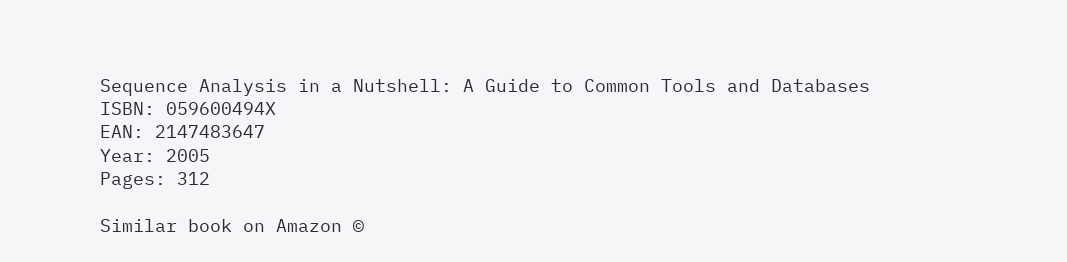Sequence Analysis in a Nutshell: A Guide to Common Tools and Databases
ISBN: 059600494X
EAN: 2147483647
Year: 2005
Pages: 312

Similar book on Amazon ©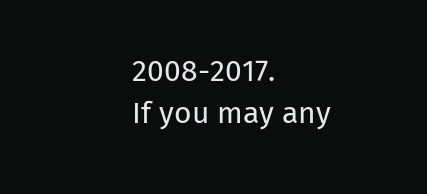2008-2017.
If you may any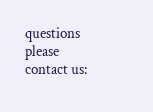questions please contact us: